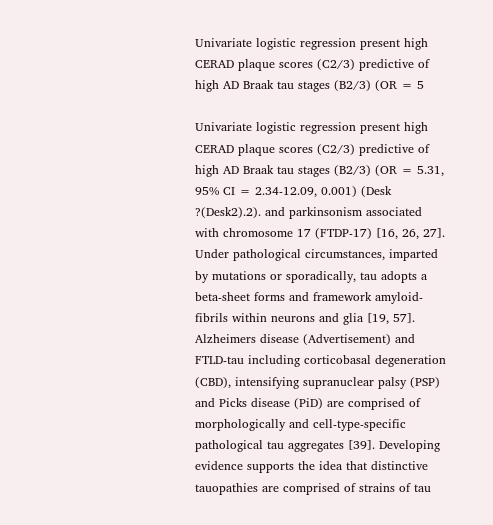Univariate logistic regression present high CERAD plaque scores (C2/3) predictive of high AD Braak tau stages (B2/3) (OR = 5

Univariate logistic regression present high CERAD plaque scores (C2/3) predictive of high AD Braak tau stages (B2/3) (OR = 5.31, 95% CI = 2.34-12.09, 0.001) (Desk ?(Desk2).2). and parkinsonism associated with chromosome 17 (FTDP-17) [16, 26, 27]. Under pathological circumstances, imparted by mutations or sporadically, tau adopts a beta-sheet forms and framework amyloid-fibrils within neurons and glia [19, 57]. Alzheimers disease (Advertisement) and FTLD-tau including corticobasal degeneration (CBD), intensifying supranuclear palsy (PSP) and Picks disease (PiD) are comprised of morphologically and cell-type-specific pathological tau aggregates [39]. Developing evidence supports the idea that distinctive tauopathies are comprised of strains of tau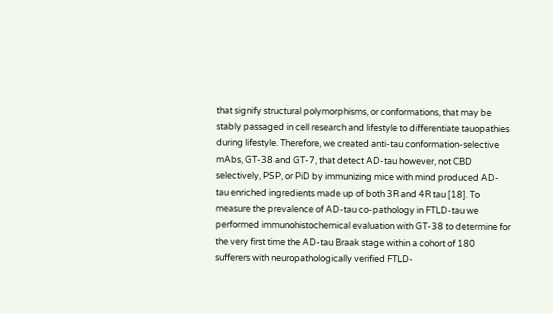that signify structural polymorphisms, or conformations, that may be stably passaged in cell research and lifestyle to differentiate tauopathies during lifestyle. Therefore, we created anti-tau conformation-selective mAbs, GT-38 and GT-7, that detect AD-tau however, not CBD selectively, PSP, or PiD by immunizing mice with mind produced AD-tau enriched ingredients made up of both 3R and 4R tau [18]. To measure the prevalence of AD-tau co-pathology in FTLD-tau we performed immunohistochemical evaluation with GT-38 to determine for the very first time the AD-tau Braak stage within a cohort of 180 sufferers with neuropathologically verified FTLD-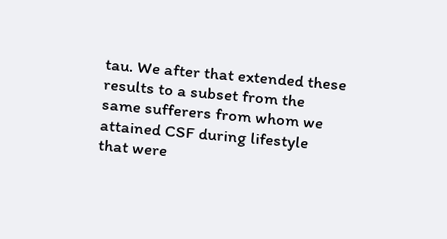tau. We after that extended these results to a subset from the same sufferers from whom we attained CSF during lifestyle that were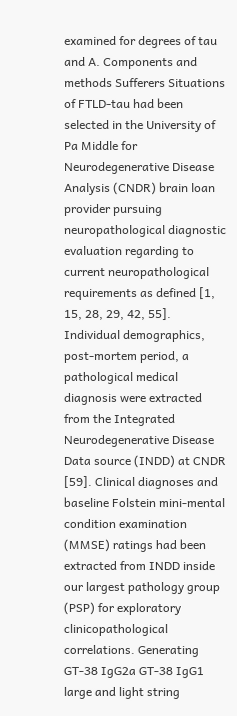examined for degrees of tau and A. Components and methods Sufferers Situations of FTLD-tau had been selected in the University of Pa Middle for Neurodegenerative Disease Analysis (CNDR) brain loan provider pursuing neuropathological diagnostic evaluation regarding to current neuropathological requirements as defined [1, 15, 28, 29, 42, 55]. Individual demographics, post-mortem period, a pathological medical diagnosis were extracted from the Integrated Neurodegenerative Disease Data source (INDD) at CNDR [59]. Clinical diagnoses and baseline Folstein mini-mental condition examination (MMSE) ratings had been extracted from INDD inside our largest pathology group (PSP) for exploratory clinicopathological correlations. Generating GT-38 IgG2a GT-38 IgG1 large and light string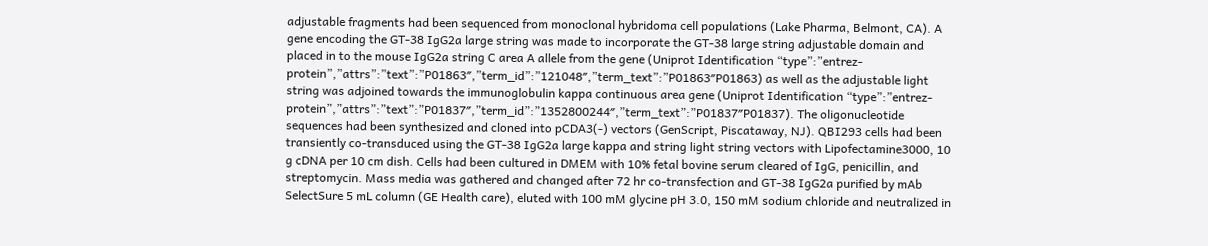adjustable fragments had been sequenced from monoclonal hybridoma cell populations (Lake Pharma, Belmont, CA). A gene encoding the GT-38 IgG2a large string was made to incorporate the GT-38 large string adjustable domain and placed in to the mouse IgG2a string C area A allele from the gene (Uniprot Identification “type”:”entrez-protein”,”attrs”:”text”:”P01863″,”term_id”:”121048″,”term_text”:”P01863″P01863) as well as the adjustable light string was adjoined towards the immunoglobulin kappa continuous area gene (Uniprot Identification “type”:”entrez-protein”,”attrs”:”text”:”P01837″,”term_id”:”1352800244″,”term_text”:”P01837″P01837). The oligonucleotide sequences had been synthesized and cloned into pCDA3(-) vectors (GenScript, Piscataway, NJ). QBI293 cells had been transiently co-transduced using the GT-38 IgG2a large kappa and string light string vectors with Lipofectamine3000, 10 g cDNA per 10 cm dish. Cells had been cultured in DMEM with 10% fetal bovine serum cleared of IgG, penicillin, and streptomycin. Mass media was gathered and changed after 72 hr co-transfection and GT-38 IgG2a purified by mAb SelectSure 5 mL column (GE Health care), eluted with 100 mM glycine pH 3.0, 150 mM sodium chloride and neutralized in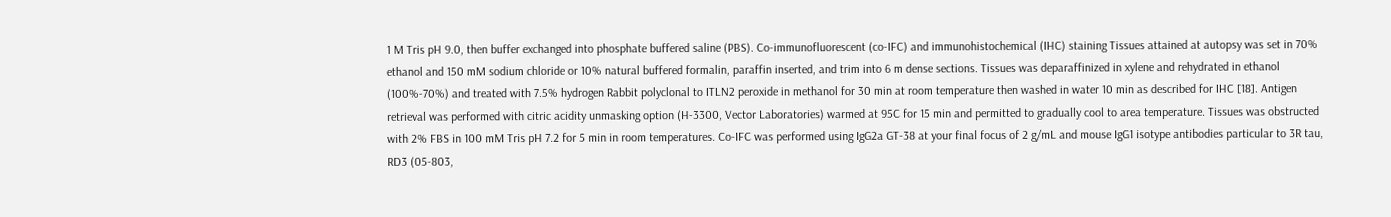1 M Tris pH 9.0, then buffer exchanged into phosphate buffered saline (PBS). Co-immunofluorescent (co-IFC) and immunohistochemical (IHC) staining Tissues attained at autopsy was set in 70% ethanol and 150 mM sodium chloride or 10% natural buffered formalin, paraffin inserted, and trim into 6 m dense sections. Tissues was deparaffinized in xylene and rehydrated in ethanol (100%-70%) and treated with 7.5% hydrogen Rabbit polyclonal to ITLN2 peroxide in methanol for 30 min at room temperature then washed in water 10 min as described for IHC [18]. Antigen retrieval was performed with citric acidity unmasking option (H-3300, Vector Laboratories) warmed at 95C for 15 min and permitted to gradually cool to area temperature. Tissues was obstructed with 2% FBS in 100 mM Tris pH 7.2 for 5 min in room temperatures. Co-IFC was performed using IgG2a GT-38 at your final focus of 2 g/mL and mouse IgG1 isotype antibodies particular to 3R tau, RD3 (05-803,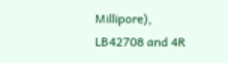Millipore), LB42708 and 4R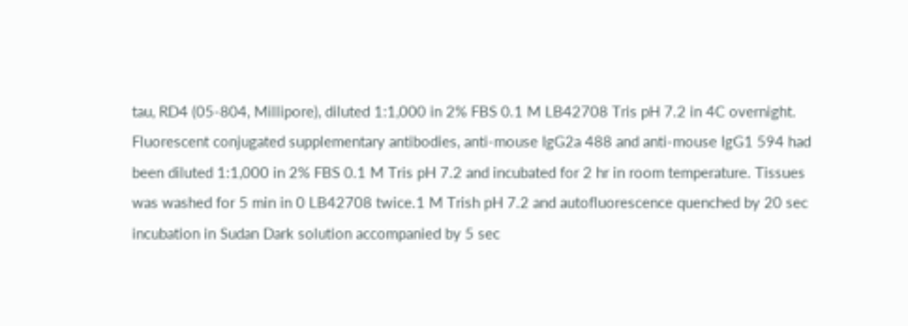tau, RD4 (05-804, Millipore), diluted 1:1,000 in 2% FBS 0.1 M LB42708 Tris pH 7.2 in 4C overnight. Fluorescent conjugated supplementary antibodies, anti-mouse IgG2a 488 and anti-mouse IgG1 594 had been diluted 1:1,000 in 2% FBS 0.1 M Tris pH 7.2 and incubated for 2 hr in room temperature. Tissues was washed for 5 min in 0 LB42708 twice.1 M Trish pH 7.2 and autofluorescence quenched by 20 sec incubation in Sudan Dark solution accompanied by 5 sec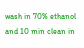wash in 70% ethanol and 10 min clean in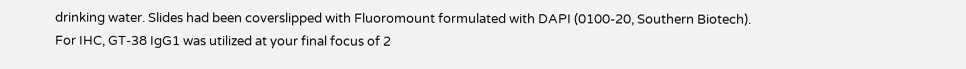drinking water. Slides had been coverslipped with Fluoromount formulated with DAPI (0100-20, Southern Biotech). For IHC, GT-38 IgG1 was utilized at your final focus of 2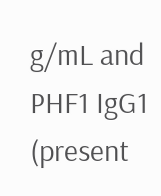g/mL and PHF1 IgG1 (present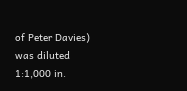of Peter Davies) was diluted 1:1,000 in.